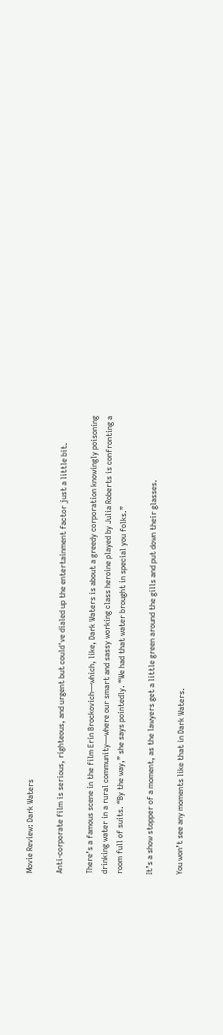Movie Review: Dark Waters

Anti-corporate film is serious, righteous, and urgent but could've dialed up the entertainment factor just a little bit.

There’s a famous scene in the film Erin Brockovich—which, like, Dark Waters is about a greedy corporation knowingly poisoning drinking water in a rural community—where our smart and sassy working class heroine played by Julia Roberts is confronting a room full of suits. “By the way,” she says pointedly. “We had that water brought in special you folks.”

It’s a show stopper of a moment, as the lawyers get a little green around the gills and put down their glasses.

You won’t see any moments like that in Dark Waters.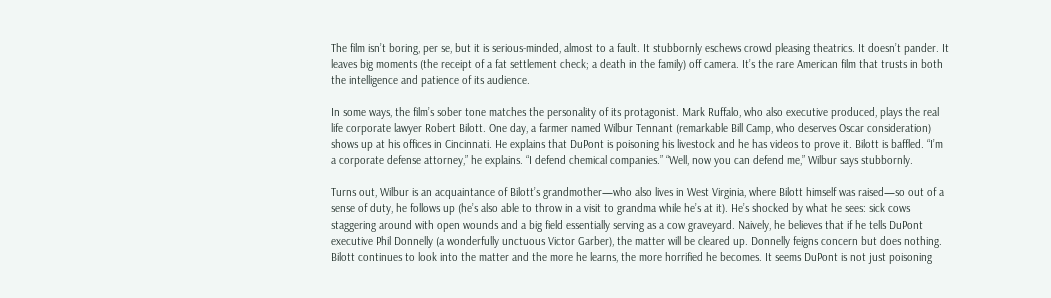The film isn’t boring, per se, but it is serious-minded, almost to a fault. It stubbornly eschews crowd pleasing theatrics. It doesn’t pander. It leaves big moments (the receipt of a fat settlement check; a death in the family) off camera. It’s the rare American film that trusts in both the intelligence and patience of its audience.

In some ways, the film’s sober tone matches the personality of its protagonist. Mark Ruffalo, who also executive produced, plays the real life corporate lawyer Robert Bilott. One day, a farmer named Wilbur Tennant (remarkable Bill Camp, who deserves Oscar consideration) shows up at his offices in Cincinnati. He explains that DuPont is poisoning his livestock and he has videos to prove it. Bilott is baffled. “I’m a corporate defense attorney,” he explains. “I defend chemical companies.” “Well, now you can defend me,” Wilbur says stubbornly.

Turns out, Wilbur is an acquaintance of Bilott’s grandmother—who also lives in West Virginia, where Bilott himself was raised—so out of a sense of duty, he follows up (he’s also able to throw in a visit to grandma while he’s at it). He’s shocked by what he sees: sick cows staggering around with open wounds and a big field essentially serving as a cow graveyard. Naively, he believes that if he tells DuPont executive Phil Donnelly (a wonderfully unctuous Victor Garber), the matter will be cleared up. Donnelly feigns concern but does nothing. Bilott continues to look into the matter and the more he learns, the more horrified he becomes. It seems DuPont is not just poisoning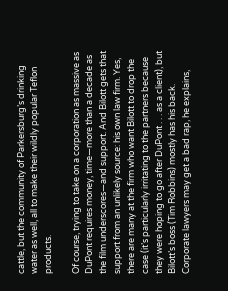cattle, but the community of Parkersburg’s drinking water as well, all to make their wildly popular Teflon products.

Of course, trying to take on a corporation as massive as DuPont requires money, time—more than a decade as the film underscores—and support. And Bilott gets that support from an unlikely source: his own law firm. Yes, there are many at the firm who want Bilott to drop the case (it’s particularly irritating to the partners because they were hoping to go after DuPont . . . as a client), but Bilott’s boss (Tim Robbins) mostly has his back. Corporate lawyers may get a bad rap, he explains,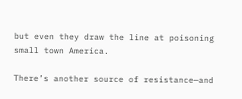but even they draw the line at poisoning small town America.

There’s another source of resistance—and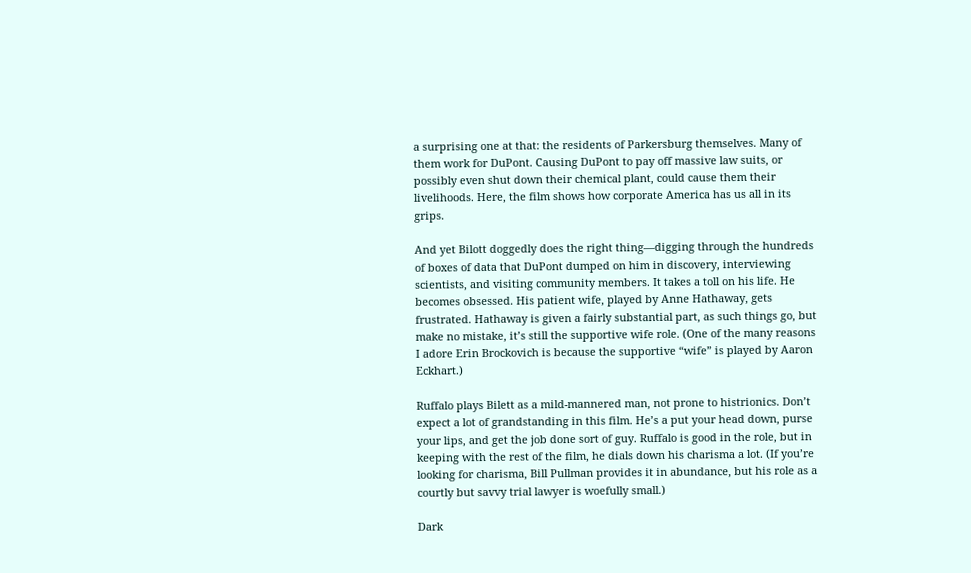a surprising one at that: the residents of Parkersburg themselves. Many of them work for DuPont. Causing DuPont to pay off massive law suits, or possibly even shut down their chemical plant, could cause them their livelihoods. Here, the film shows how corporate America has us all in its grips.

And yet Bilott doggedly does the right thing—digging through the hundreds of boxes of data that DuPont dumped on him in discovery, interviewing scientists, and visiting community members. It takes a toll on his life. He becomes obsessed. His patient wife, played by Anne Hathaway, gets frustrated. Hathaway is given a fairly substantial part, as such things go, but make no mistake, it’s still the supportive wife role. (One of the many reasons I adore Erin Brockovich is because the supportive “wife” is played by Aaron Eckhart.)

Ruffalo plays Bilett as a mild-mannered man, not prone to histrionics. Don’t expect a lot of grandstanding in this film. He’s a put your head down, purse your lips, and get the job done sort of guy. Ruffalo is good in the role, but in keeping with the rest of the film, he dials down his charisma a lot. (If you’re looking for charisma, Bill Pullman provides it in abundance, but his role as a courtly but savvy trial lawyer is woefully small.)

Dark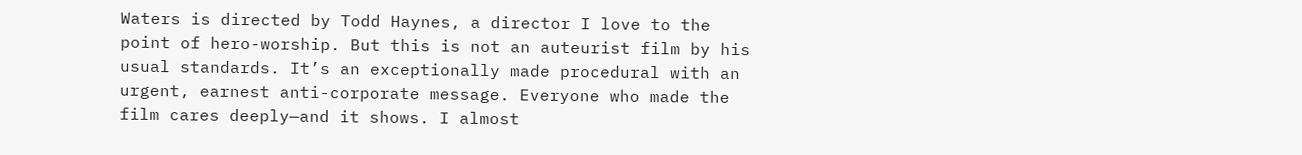Waters is directed by Todd Haynes, a director I love to the point of hero-worship. But this is not an auteurist film by his usual standards. It’s an exceptionally made procedural with an urgent, earnest anti-corporate message. Everyone who made the film cares deeply—and it shows. I almost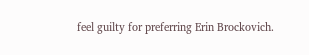feel guilty for preferring Erin Brockovich.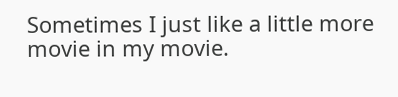Sometimes I just like a little more movie in my movie.